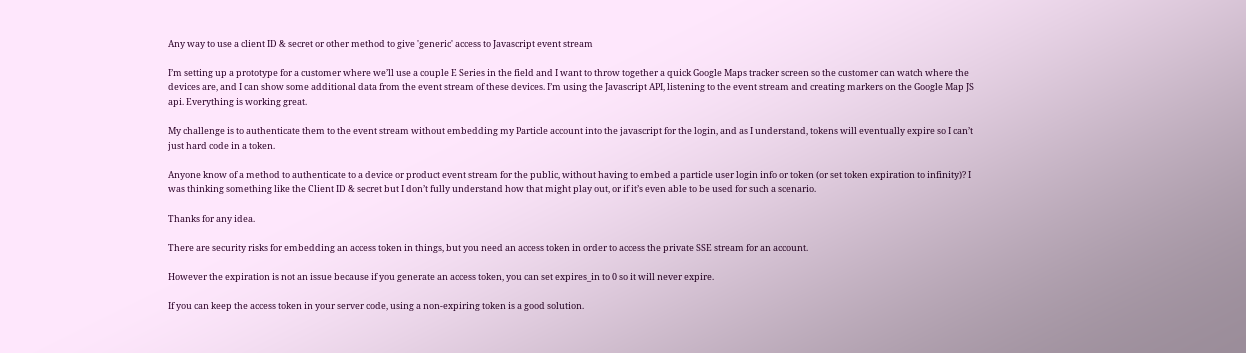Any way to use a client ID & secret or other method to give 'generic' access to Javascript event stream

I’m setting up a prototype for a customer where we’ll use a couple E Series in the field and I want to throw together a quick Google Maps tracker screen so the customer can watch where the devices are, and I can show some additional data from the event stream of these devices. I’m using the Javascript API, listening to the event stream and creating markers on the Google Map JS api. Everything is working great.

My challenge is to authenticate them to the event stream without embedding my Particle account into the javascript for the login, and as I understand, tokens will eventually expire so I can’t just hard code in a token.

Anyone know of a method to authenticate to a device or product event stream for the public, without having to embed a particle user login info or token (or set token expiration to infinity)? I was thinking something like the Client ID & secret but I don’t fully understand how that might play out, or if it’s even able to be used for such a scenario.

Thanks for any idea.

There are security risks for embedding an access token in things, but you need an access token in order to access the private SSE stream for an account.

However the expiration is not an issue because if you generate an access token, you can set expires_in to 0 so it will never expire.

If you can keep the access token in your server code, using a non-expiring token is a good solution.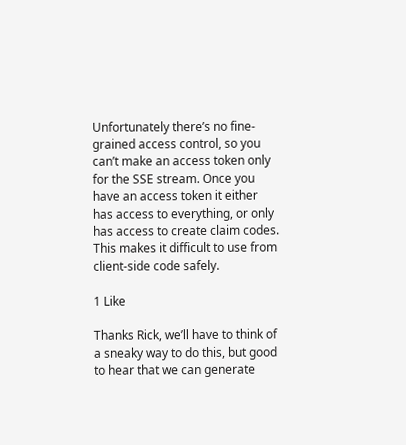Unfortunately there’s no fine-grained access control, so you can’t make an access token only for the SSE stream. Once you have an access token it either has access to everything, or only has access to create claim codes. This makes it difficult to use from client-side code safely.

1 Like

Thanks Rick, we’ll have to think of a sneaky way to do this, but good to hear that we can generate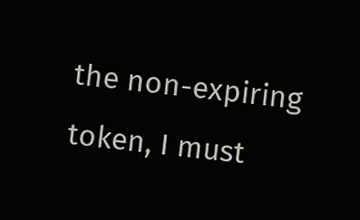the non-expiring token, I must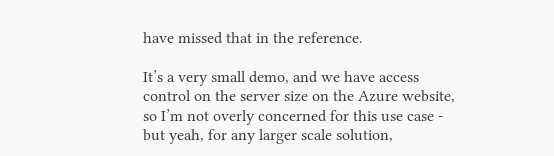have missed that in the reference.

It’s a very small demo, and we have access control on the server size on the Azure website, so I’m not overly concerned for this use case - but yeah, for any larger scale solution,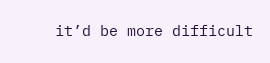it’d be more difficult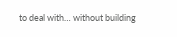to deal with… without building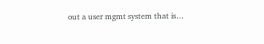out a user mgmt system that is…